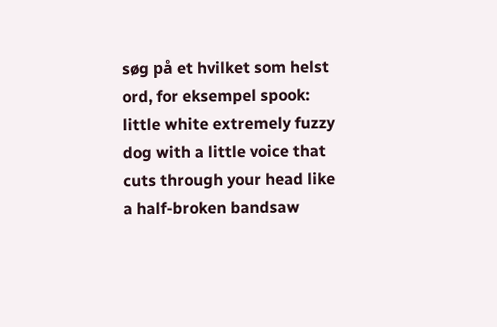søg på et hvilket som helst ord, for eksempel spook:
little white extremely fuzzy dog with a little voice that cuts through your head like a half-broken bandsaw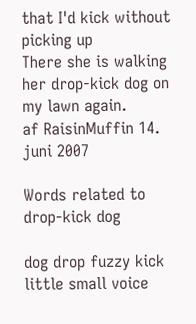that I'd kick without picking up
There she is walking her drop-kick dog on my lawn again.
af RaisinMuffin 14. juni 2007

Words related to drop-kick dog

dog drop fuzzy kick little small voice